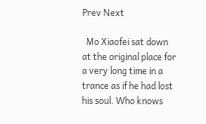Prev Next

  Mo Xiaofei sat down at the original place for a very long time in a trance as if he had lost his soul. Who knows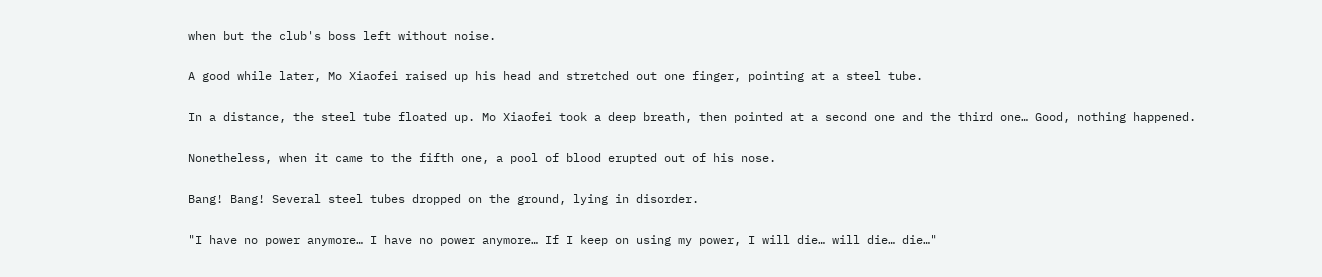when but the club's boss left without noise.

A good while later, Mo Xiaofei raised up his head and stretched out one finger, pointing at a steel tube.

In a distance, the steel tube floated up. Mo Xiaofei took a deep breath, then pointed at a second one and the third one… Good, nothing happened.

Nonetheless, when it came to the fifth one, a pool of blood erupted out of his nose.

Bang! Bang! Several steel tubes dropped on the ground, lying in disorder.

"I have no power anymore… I have no power anymore… If I keep on using my power, I will die… will die… die…"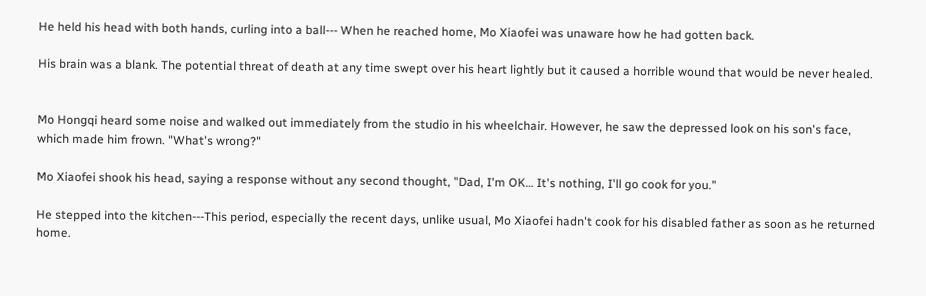He held his head with both hands, curling into a ball--- When he reached home, Mo Xiaofei was unaware how he had gotten back.

His brain was a blank. The potential threat of death at any time swept over his heart lightly but it caused a horrible wound that would be never healed.


Mo Hongqi heard some noise and walked out immediately from the studio in his wheelchair. However, he saw the depressed look on his son's face, which made him frown. "What's wrong?"

Mo Xiaofei shook his head, saying a response without any second thought, "Dad, I'm OK… It's nothing, I'll go cook for you."

He stepped into the kitchen---This period, especially the recent days, unlike usual, Mo Xiaofei hadn't cook for his disabled father as soon as he returned home.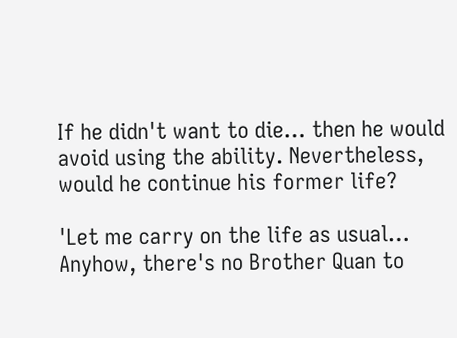If he didn't want to die… then he would avoid using the ability. Nevertheless, would he continue his former life?

'Let me carry on the life as usual… Anyhow, there's no Brother Quan to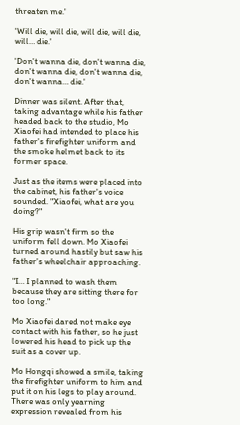threaten me.'

'Will die, will die, will die, will die, will… die.'

'Don't wanna die, don't wanna die, don't wanna die, don't wanna die, don't wanna… die.'

Dinner was silent. After that, taking advantage while his father headed back to the studio, Mo Xiaofei had intended to place his father's firefighter uniform and the smoke helmet back to its former space.

Just as the items were placed into the cabinet, his father's voice sounded. "Xiaofei, what are you doing?"

His grip wasn't firm so the uniform fell down. Mo Xiaofei turned around hastily but saw his father's wheelchair approaching.

"I… I planned to wash them because they are sitting there for too long."

Mo Xiaofei dared not make eye contact with his father, so he just lowered his head to pick up the suit as a cover up.

Mo Hongqi showed a smile, taking the firefighter uniform to him and put it on his legs to play around. There was only yearning expression revealed from his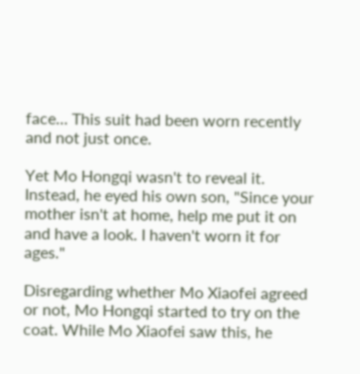face… This suit had been worn recently and not just once.

Yet Mo Hongqi wasn't to reveal it. Instead, he eyed his own son, "Since your mother isn't at home, help me put it on and have a look. I haven't worn it for ages."

Disregarding whether Mo Xiaofei agreed or not, Mo Hongqi started to try on the coat. While Mo Xiaofei saw this, he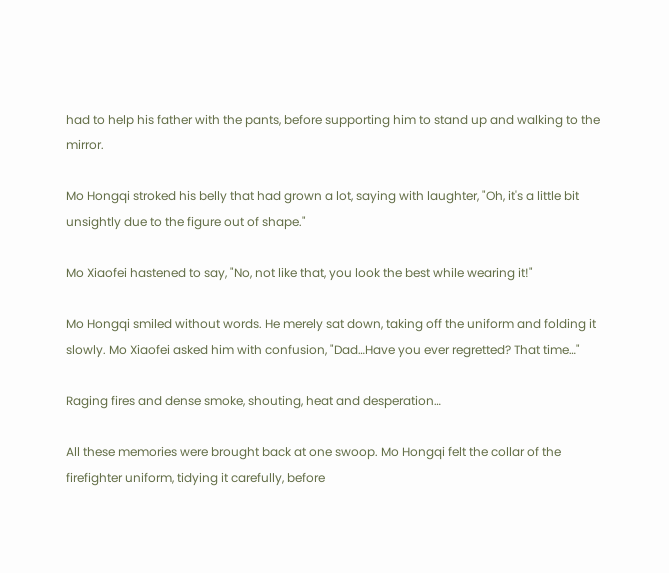had to help his father with the pants, before supporting him to stand up and walking to the mirror.

Mo Hongqi stroked his belly that had grown a lot, saying with laughter, "Oh, it's a little bit unsightly due to the figure out of shape."

Mo Xiaofei hastened to say, "No, not like that, you look the best while wearing it!"

Mo Hongqi smiled without words. He merely sat down, taking off the uniform and folding it slowly. Mo Xiaofei asked him with confusion, "Dad…Have you ever regretted? That time…"

Raging fires and dense smoke, shouting, heat and desperation…

All these memories were brought back at one swoop. Mo Hongqi felt the collar of the firefighter uniform, tidying it carefully, before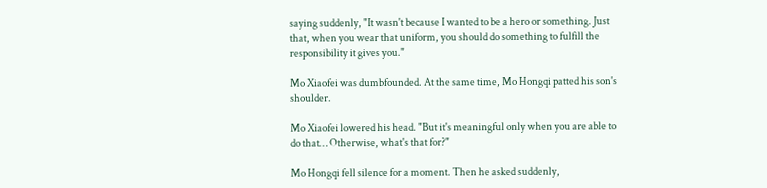saying suddenly, "It wasn't because I wanted to be a hero or something. Just that, when you wear that uniform, you should do something to fulfill the responsibility it gives you."

Mo Xiaofei was dumbfounded. At the same time, Mo Hongqi patted his son's shoulder.

Mo Xiaofei lowered his head. "But it's meaningful only when you are able to do that… Otherwise, what's that for?"

Mo Hongqi fell silence for a moment. Then he asked suddenly,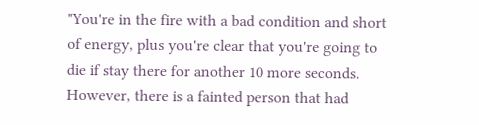"You're in the fire with a bad condition and short of energy, plus you're clear that you're going to die if stay there for another 10 more seconds. However, there is a fainted person that had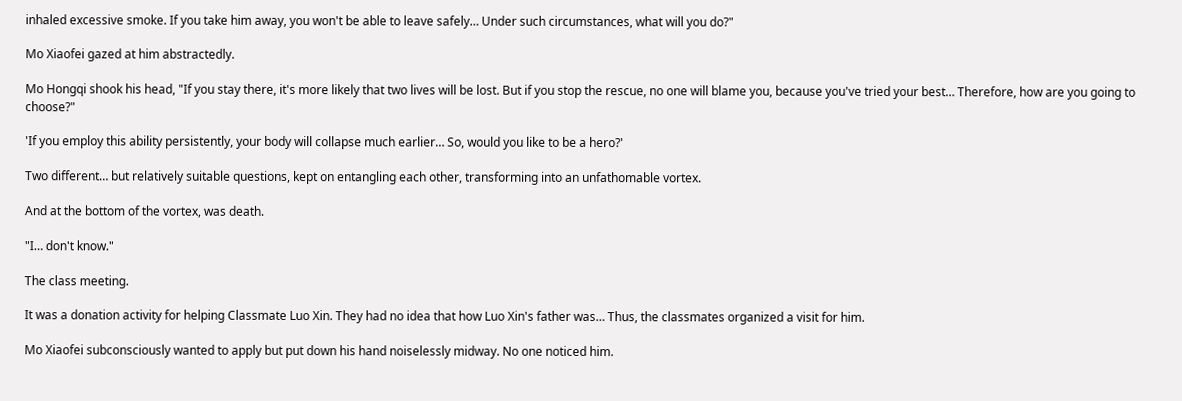inhaled excessive smoke. If you take him away, you won't be able to leave safely… Under such circumstances, what will you do?"

Mo Xiaofei gazed at him abstractedly.

Mo Hongqi shook his head, "If you stay there, it's more likely that two lives will be lost. But if you stop the rescue, no one will blame you, because you've tried your best… Therefore, how are you going to choose?"

'If you employ this ability persistently, your body will collapse much earlier… So, would you like to be a hero?'

Two different… but relatively suitable questions, kept on entangling each other, transforming into an unfathomable vortex.

And at the bottom of the vortex, was death.

"I… don't know."

The class meeting.

It was a donation activity for helping Classmate Luo Xin. They had no idea that how Luo Xin's father was… Thus, the classmates organized a visit for him.

Mo Xiaofei subconsciously wanted to apply but put down his hand noiselessly midway. No one noticed him.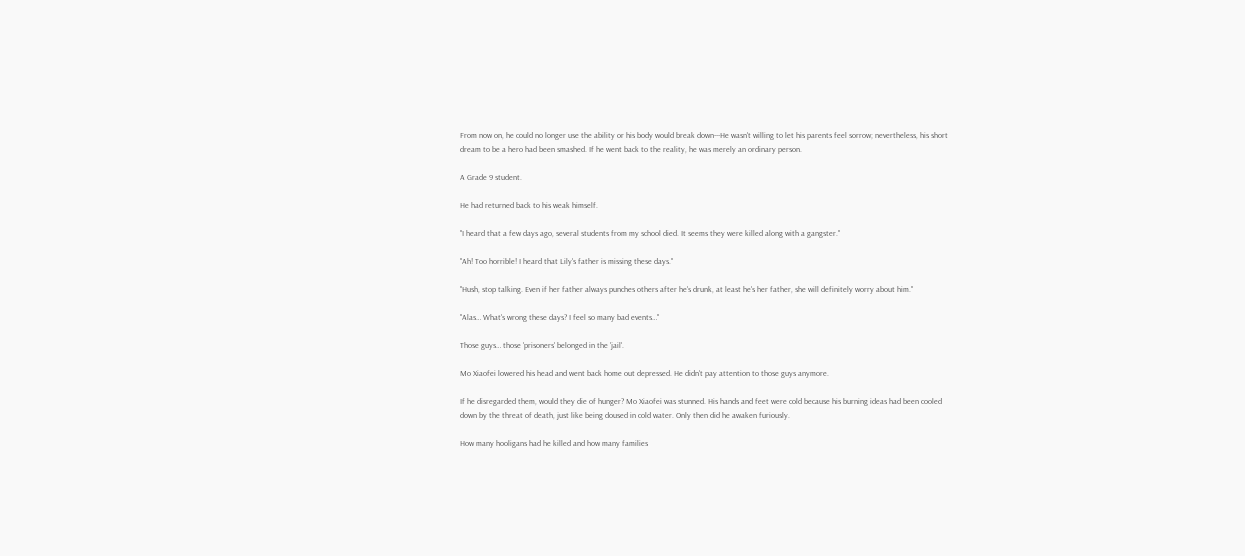From now on, he could no longer use the ability or his body would break down---He wasn't willing to let his parents feel sorrow; nevertheless, his short dream to be a hero had been smashed. If he went back to the reality, he was merely an ordinary person.

A Grade 9 student.

He had returned back to his weak himself.

"I heard that a few days ago, several students from my school died. It seems they were killed along with a gangster."

"Ah! Too horrible! I heard that Lily's father is missing these days."

"Hush, stop talking. Even if her father always punches others after he's drunk, at least he's her father, she will definitely worry about him."

"Alas… What's wrong these days? I feel so many bad events…"

Those guys… those 'prisoners' belonged in the 'jail'.

Mo Xiaofei lowered his head and went back home out depressed. He didn't pay attention to those guys anymore.

If he disregarded them, would they die of hunger? Mo Xiaofei was stunned. His hands and feet were cold because his burning ideas had been cooled down by the threat of death, just like being doused in cold water. Only then did he awaken furiously.

How many hooligans had he killed and how many families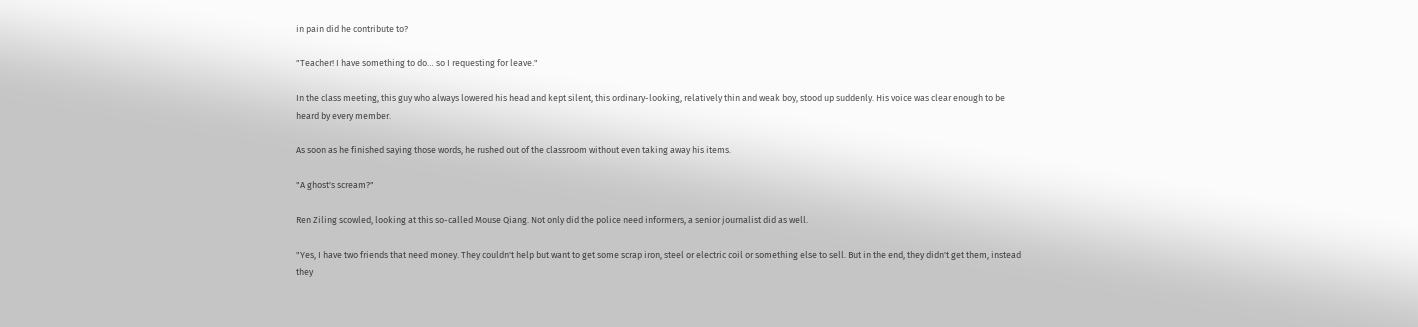in pain did he contribute to?

"Teacher! I have something to do… so I requesting for leave."

In the class meeting, this guy who always lowered his head and kept silent, this ordinary-looking, relatively thin and weak boy, stood up suddenly. His voice was clear enough to be heard by every member.

As soon as he finished saying those words, he rushed out of the classroom without even taking away his items.

"A ghost's scream?"

Ren Ziling scowled, looking at this so-called Mouse Qiang. Not only did the police need informers, a senior journalist did as well.

"Yes, I have two friends that need money. They couldn't help but want to get some scrap iron, steel or electric coil or something else to sell. But in the end, they didn't get them, instead they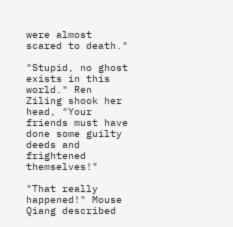were almost scared to death."

"Stupid, no ghost exists in this world." Ren Ziling shook her head, "Your friends must have done some guilty deeds and frightened themselves!"

"That really happened!" Mouse Qiang described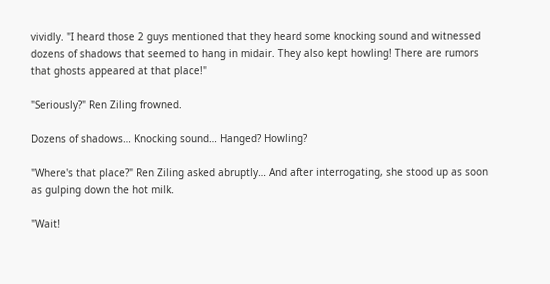vividly. "I heard those 2 guys mentioned that they heard some knocking sound and witnessed dozens of shadows that seemed to hang in midair. They also kept howling! There are rumors that ghosts appeared at that place!"

"Seriously?" Ren Ziling frowned.

Dozens of shadows… Knocking sound… Hanged? Howling?

"Where's that place?" Ren Ziling asked abruptly… And after interrogating, she stood up as soon as gulping down the hot milk.

"Wait!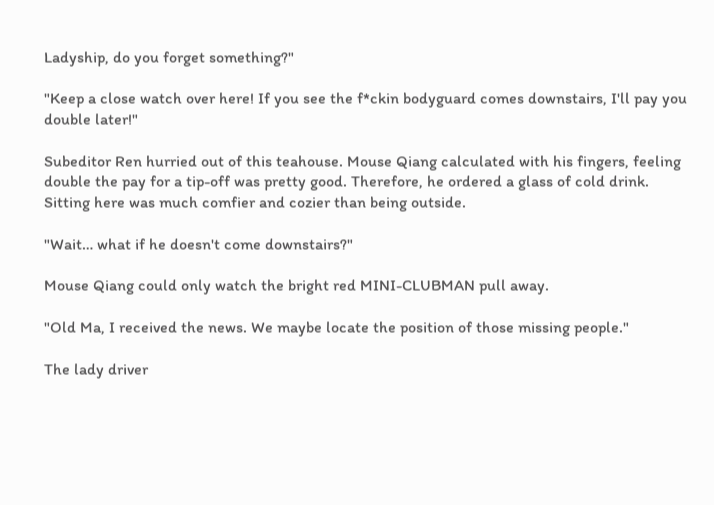Ladyship, do you forget something?"

"Keep a close watch over here! If you see the f*ckin bodyguard comes downstairs, I'll pay you double later!"

Subeditor Ren hurried out of this teahouse. Mouse Qiang calculated with his fingers, feeling double the pay for a tip-off was pretty good. Therefore, he ordered a glass of cold drink. Sitting here was much comfier and cozier than being outside.

"Wait… what if he doesn't come downstairs?"

Mouse Qiang could only watch the bright red MINI-CLUBMAN pull away.

"Old Ma, I received the news. We maybe locate the position of those missing people."

The lady driver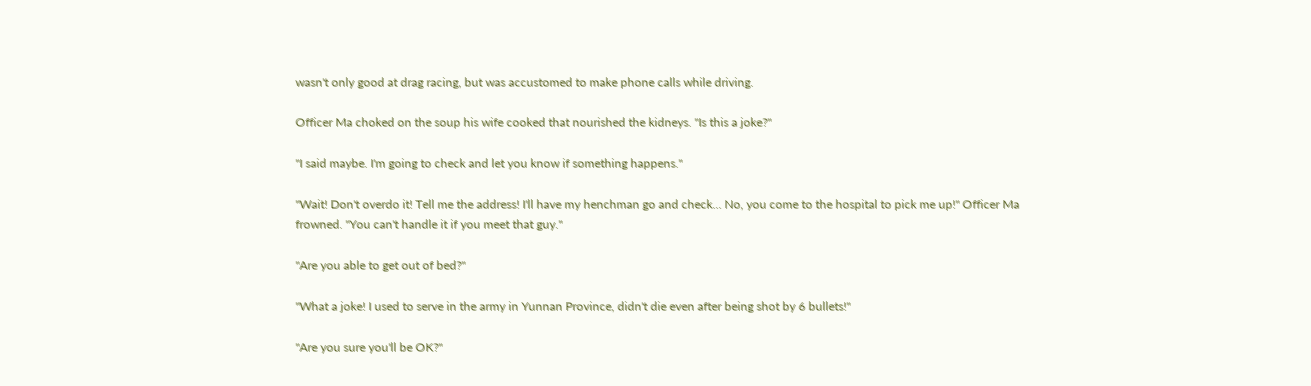wasn't only good at drag racing, but was accustomed to make phone calls while driving.

Officer Ma choked on the soup his wife cooked that nourished the kidneys. "Is this a joke?"

"I said maybe. I'm going to check and let you know if something happens."

"Wait! Don't overdo it! Tell me the address! I'll have my henchman go and check… No, you come to the hospital to pick me up!" Officer Ma frowned. "You can't handle it if you meet that guy."

"Are you able to get out of bed?"

"What a joke! I used to serve in the army in Yunnan Province, didn't die even after being shot by 6 bullets!"

"Are you sure you'll be OK?"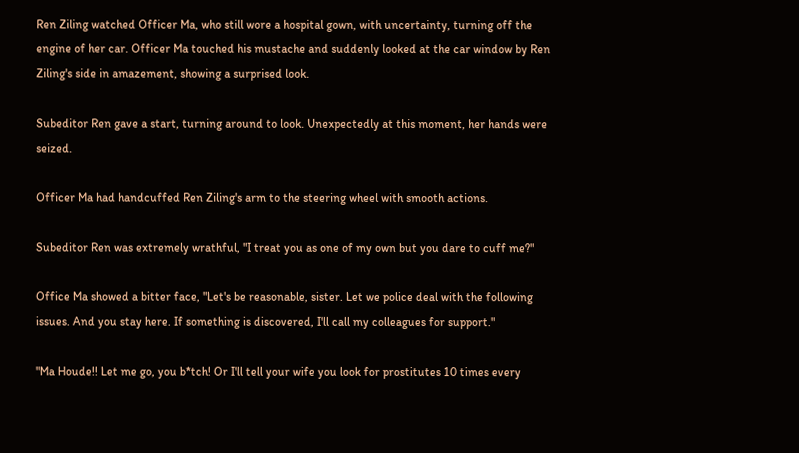Ren Ziling watched Officer Ma, who still wore a hospital gown, with uncertainty, turning off the engine of her car. Officer Ma touched his mustache and suddenly looked at the car window by Ren Ziling's side in amazement, showing a surprised look.

Subeditor Ren gave a start, turning around to look. Unexpectedly at this moment, her hands were seized.

Officer Ma had handcuffed Ren Ziling's arm to the steering wheel with smooth actions.

Subeditor Ren was extremely wrathful, "I treat you as one of my own but you dare to cuff me?"

Office Ma showed a bitter face, "Let's be reasonable, sister. Let we police deal with the following issues. And you stay here. If something is discovered, I'll call my colleagues for support."

"Ma Houde!! Let me go, you b*tch! Or I'll tell your wife you look for prostitutes 10 times every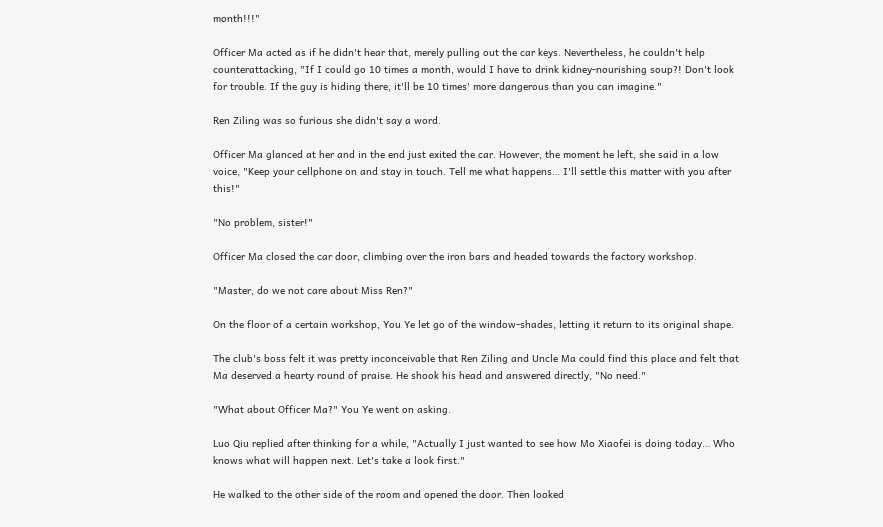month!!!"

Officer Ma acted as if he didn't hear that, merely pulling out the car keys. Nevertheless, he couldn't help counterattacking, "If I could go 10 times a month, would I have to drink kidney-nourishing soup?! Don't look for trouble. If the guy is hiding there, it'll be 10 times' more dangerous than you can imagine."

Ren Ziling was so furious she didn't say a word.

Officer Ma glanced at her and in the end just exited the car. However, the moment he left, she said in a low voice, "Keep your cellphone on and stay in touch. Tell me what happens… I'll settle this matter with you after this!"

"No problem, sister!"

Officer Ma closed the car door, climbing over the iron bars and headed towards the factory workshop.

"Master, do we not care about Miss Ren?"

On the floor of a certain workshop, You Ye let go of the window-shades, letting it return to its original shape.

The club's boss felt it was pretty inconceivable that Ren Ziling and Uncle Ma could find this place and felt that Ma deserved a hearty round of praise. He shook his head and answered directly, "No need."

"What about Officer Ma?" You Ye went on asking.

Luo Qiu replied after thinking for a while, "Actually I just wanted to see how Mo Xiaofei is doing today… Who knows what will happen next. Let's take a look first."

He walked to the other side of the room and opened the door. Then looked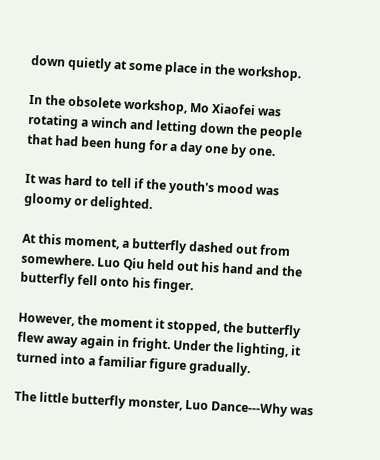down quietly at some place in the workshop.

In the obsolete workshop, Mo Xiaofei was rotating a winch and letting down the people that had been hung for a day one by one.

It was hard to tell if the youth's mood was gloomy or delighted.

At this moment, a butterfly dashed out from somewhere. Luo Qiu held out his hand and the butterfly fell onto his finger.

However, the moment it stopped, the butterfly flew away again in fright. Under the lighting, it turned into a familiar figure gradually.

The little butterfly monster, Luo Dance---Why was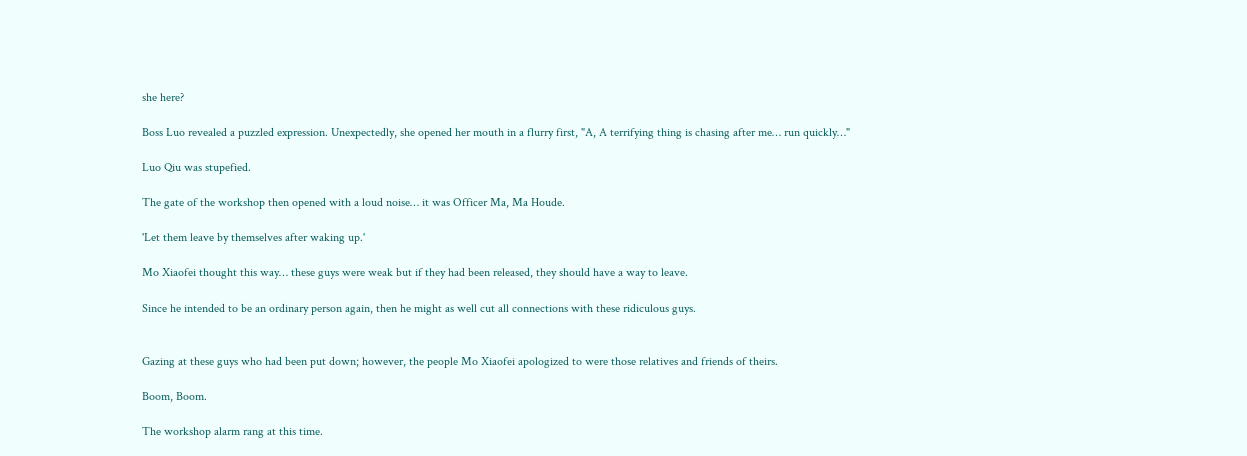she here?

Boss Luo revealed a puzzled expression. Unexpectedly, she opened her mouth in a flurry first, "A, A terrifying thing is chasing after me… run quickly…"

Luo Qiu was stupefied.

The gate of the workshop then opened with a loud noise… it was Officer Ma, Ma Houde.

'Let them leave by themselves after waking up.'

Mo Xiaofei thought this way… these guys were weak but if they had been released, they should have a way to leave.

Since he intended to be an ordinary person again, then he might as well cut all connections with these ridiculous guys.


Gazing at these guys who had been put down; however, the people Mo Xiaofei apologized to were those relatives and friends of theirs.

Boom, Boom.

The workshop alarm rang at this time.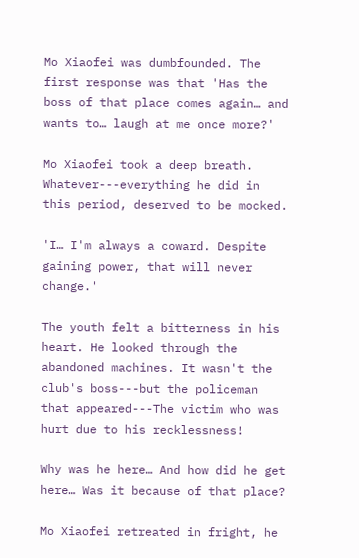Mo Xiaofei was dumbfounded. The first response was that 'Has the boss of that place comes again… and wants to… laugh at me once more?'

Mo Xiaofei took a deep breath. Whatever---everything he did in this period, deserved to be mocked.

'I… I'm always a coward. Despite gaining power, that will never change.'

The youth felt a bitterness in his heart. He looked through the abandoned machines. It wasn't the club's boss---but the policeman that appeared---The victim who was hurt due to his recklessness!

Why was he here… And how did he get here… Was it because of that place?

Mo Xiaofei retreated in fright, he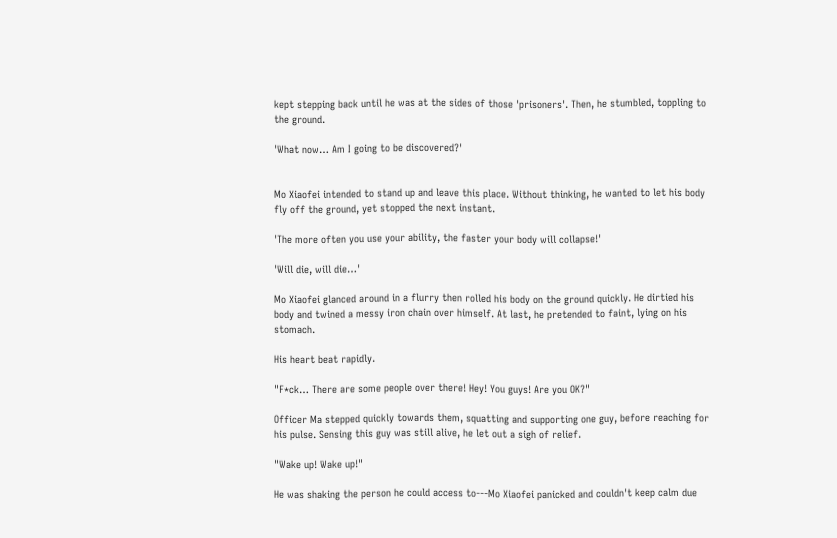kept stepping back until he was at the sides of those 'prisoners'. Then, he stumbled, toppling to the ground.

'What now… Am I going to be discovered?'


Mo Xiaofei intended to stand up and leave this place. Without thinking, he wanted to let his body fly off the ground, yet stopped the next instant.

'The more often you use your ability, the faster your body will collapse!'

'Will die, will die…'

Mo Xiaofei glanced around in a flurry then rolled his body on the ground quickly. He dirtied his body and twined a messy iron chain over himself. At last, he pretended to faint, lying on his stomach.

His heart beat rapidly.

"F*ck… There are some people over there! Hey! You guys! Are you OK?"

Officer Ma stepped quickly towards them, squatting and supporting one guy, before reaching for his pulse. Sensing this guy was still alive, he let out a sigh of relief.

"Wake up! Wake up!"

He was shaking the person he could access to---Mo Xiaofei panicked and couldn't keep calm due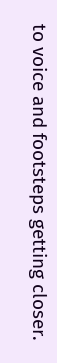to voice and footsteps getting closer.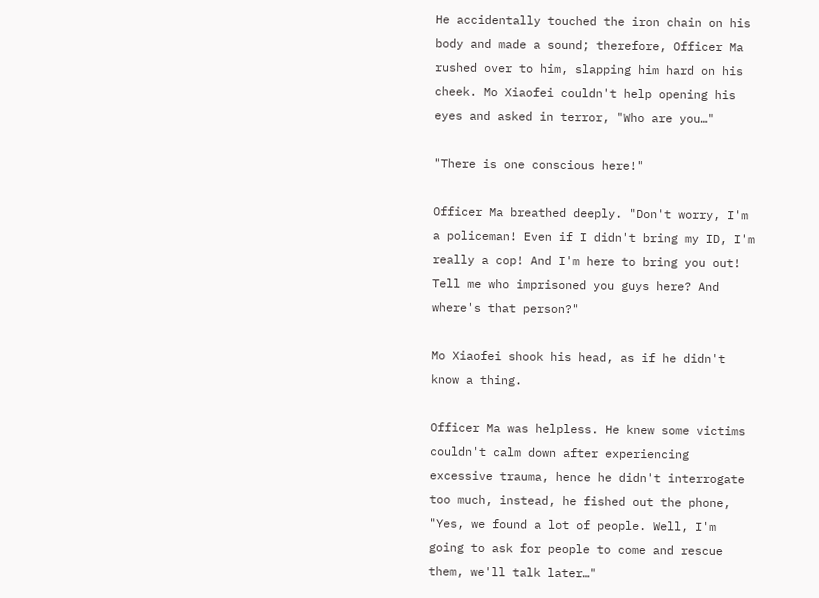He accidentally touched the iron chain on his body and made a sound; therefore, Officer Ma rushed over to him, slapping him hard on his cheek. Mo Xiaofei couldn't help opening his eyes and asked in terror, "Who are you…"

"There is one conscious here!"

Officer Ma breathed deeply. "Don't worry, I'm a policeman! Even if I didn't bring my ID, I'm really a cop! And I'm here to bring you out! Tell me who imprisoned you guys here? And where's that person?"

Mo Xiaofei shook his head, as if he didn't know a thing.

Officer Ma was helpless. He knew some victims couldn't calm down after experiencing excessive trauma, hence he didn't interrogate too much, instead, he fished out the phone, "Yes, we found a lot of people. Well, I'm going to ask for people to come and rescue them, we'll talk later…"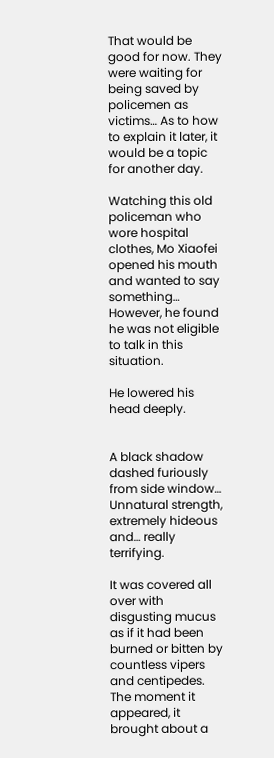That would be good for now. They were waiting for being saved by policemen as victims… As to how to explain it later, it would be a topic for another day.

Watching this old policeman who wore hospital clothes, Mo Xiaofei opened his mouth and wanted to say something… However, he found he was not eligible to talk in this situation.

He lowered his head deeply.


A black shadow dashed furiously from side window… Unnatural strength, extremely hideous and… really terrifying.

It was covered all over with disgusting mucus as if it had been burned or bitten by countless vipers and centipedes. The moment it appeared, it brought about a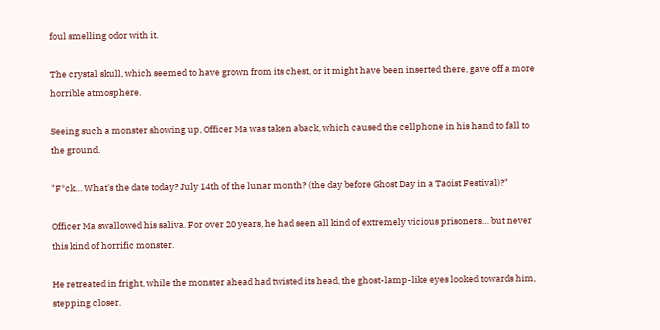foul smelling odor with it.

The crystal skull, which seemed to have grown from its chest, or it might have been inserted there, gave off a more horrible atmosphere.

Seeing such a monster showing up, Officer Ma was taken aback, which caused the cellphone in his hand to fall to the ground.

"F*ck… What's the date today? July 14th of the lunar month? (the day before Ghost Day in a Taoist Festival)?"

Officer Ma swallowed his saliva. For over 20 years, he had seen all kind of extremely vicious prisoners… but never this kind of horrific monster.

He retreated in fright, while the monster ahead had twisted its head, the ghost-lamp-like eyes looked towards him, stepping closer.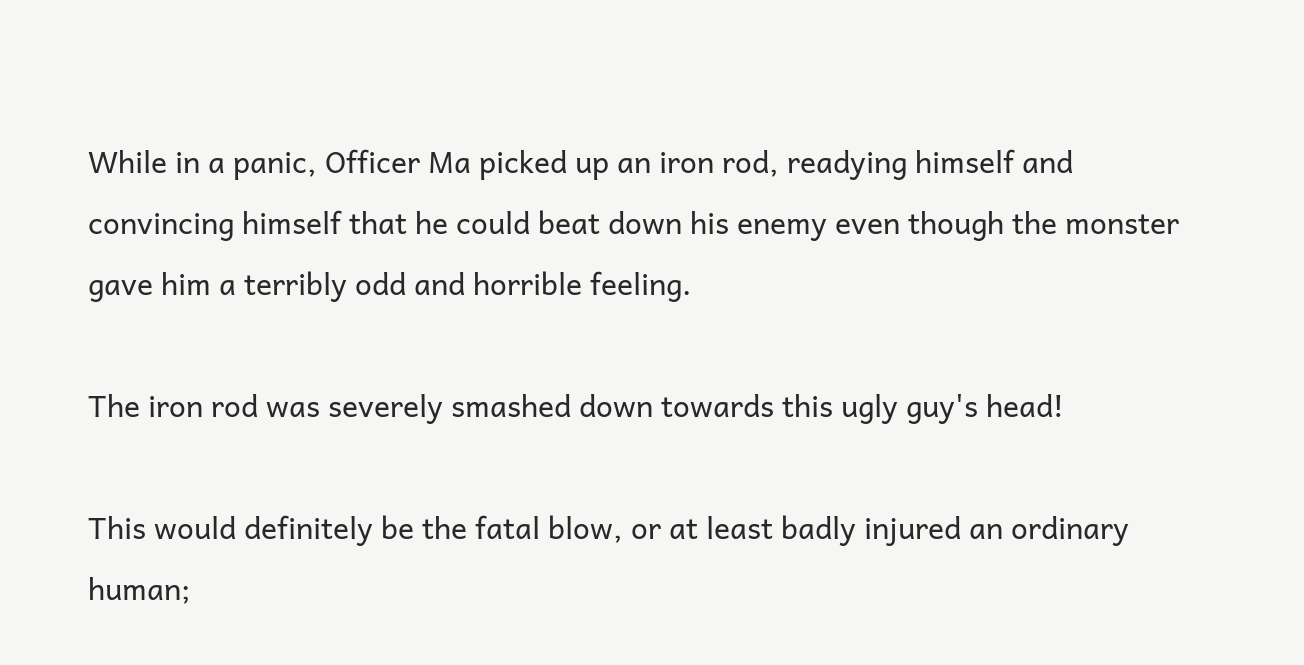While in a panic, Officer Ma picked up an iron rod, readying himself and convincing himself that he could beat down his enemy even though the monster gave him a terribly odd and horrible feeling.

The iron rod was severely smashed down towards this ugly guy's head!

This would definitely be the fatal blow, or at least badly injured an ordinary human;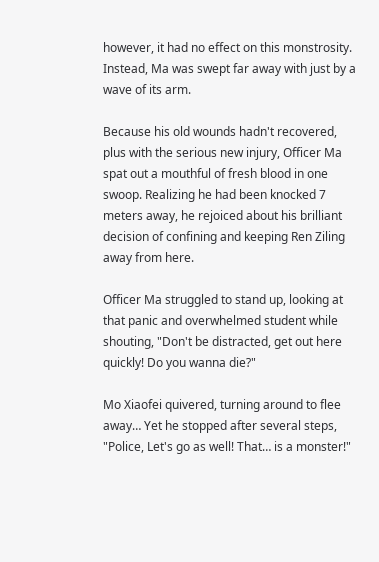however, it had no effect on this monstrosity. Instead, Ma was swept far away with just by a wave of its arm.

Because his old wounds hadn't recovered, plus with the serious new injury, Officer Ma spat out a mouthful of fresh blood in one swoop. Realizing he had been knocked 7 meters away, he rejoiced about his brilliant decision of confining and keeping Ren Ziling away from here.

Officer Ma struggled to stand up, looking at that panic and overwhelmed student while shouting, "Don't be distracted, get out here quickly! Do you wanna die?"

Mo Xiaofei quivered, turning around to flee away… Yet he stopped after several steps, "Police, Let's go as well! That… is a monster!"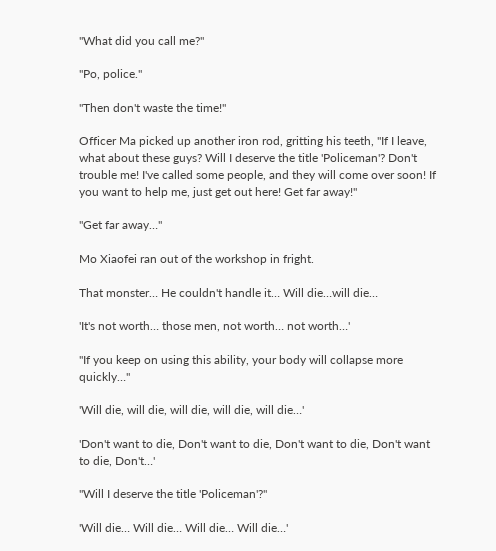"What did you call me?"

"Po, police."

"Then don't waste the time!"

Officer Ma picked up another iron rod, gritting his teeth, "If I leave, what about these guys? Will I deserve the title 'Policeman'? Don't trouble me! I've called some people, and they will come over soon! If you want to help me, just get out here! Get far away!"

"Get far away…"

Mo Xiaofei ran out of the workshop in fright.

That monster… He couldn't handle it… Will die…will die…

'It's not worth… those men, not worth… not worth…'

"If you keep on using this ability, your body will collapse more quickly…"

'Will die, will die, will die, will die, will die…'

'Don't want to die, Don't want to die, Don't want to die, Don't want to die, Don't…'

"Will I deserve the title 'Policeman'?"

'Will die… Will die… Will die… Will die…'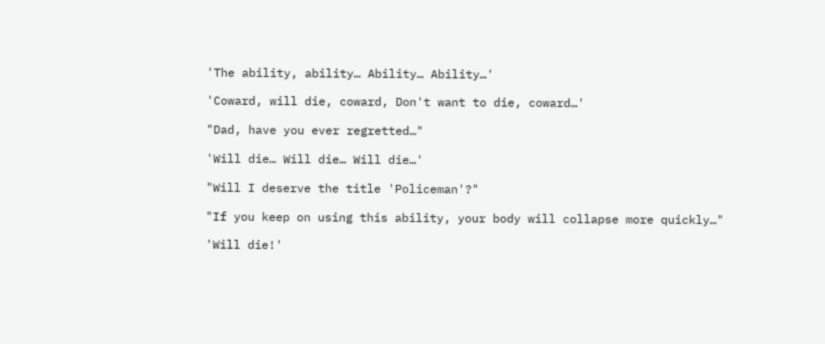'The ability, ability… Ability… Ability…'

'Coward, will die, coward, Don't want to die, coward…'

"Dad, have you ever regretted…"

'Will die… Will die… Will die…'

"Will I deserve the title 'Policeman'?"

"If you keep on using this ability, your body will collapse more quickly…"

'Will die!'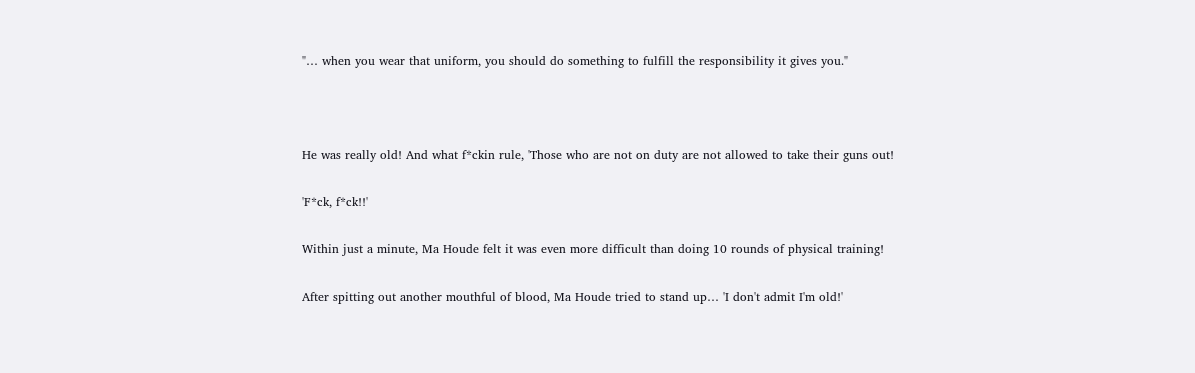"… when you wear that uniform, you should do something to fulfill the responsibility it gives you."



He was really old! And what f*ckin rule, 'Those who are not on duty are not allowed to take their guns out!

'F*ck, f*ck!!'

Within just a minute, Ma Houde felt it was even more difficult than doing 10 rounds of physical training!

After spitting out another mouthful of blood, Ma Houde tried to stand up… 'I don't admit I'm old!'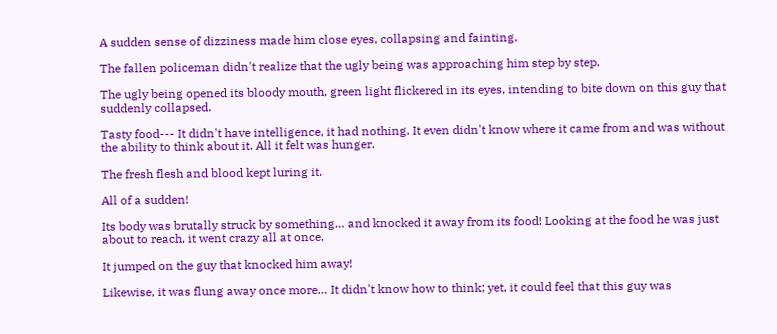A sudden sense of dizziness made him close eyes, collapsing and fainting.

The fallen policeman didn't realize that the ugly being was approaching him step by step.

The ugly being opened its bloody mouth, green light flickered in its eyes, intending to bite down on this guy that suddenly collapsed.

Tasty food--- It didn't have intelligence, it had nothing. It even didn't know where it came from and was without the ability to think about it. All it felt was hunger.

The fresh flesh and blood kept luring it.

All of a sudden!

Its body was brutally struck by something… and knocked it away from its food! Looking at the food he was just about to reach, it went crazy all at once.

It jumped on the guy that knocked him away!

Likewise, it was flung away once more… It didn't know how to think; yet, it could feel that this guy was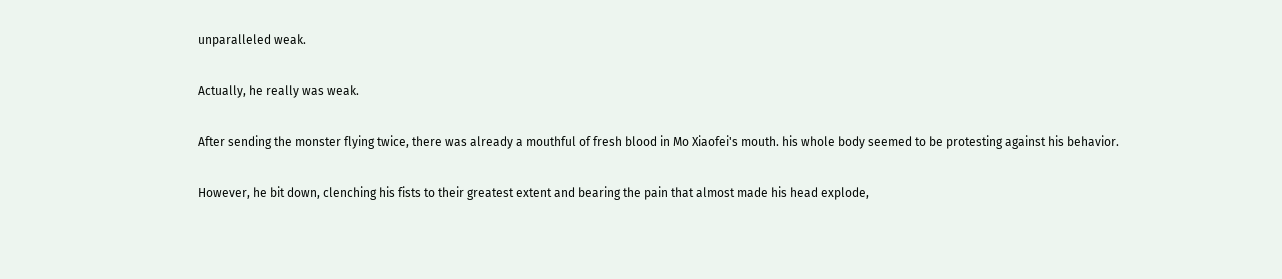unparalleled weak.

Actually, he really was weak.

After sending the monster flying twice, there was already a mouthful of fresh blood in Mo Xiaofei's mouth. his whole body seemed to be protesting against his behavior.

However, he bit down, clenching his fists to their greatest extent and bearing the pain that almost made his head explode,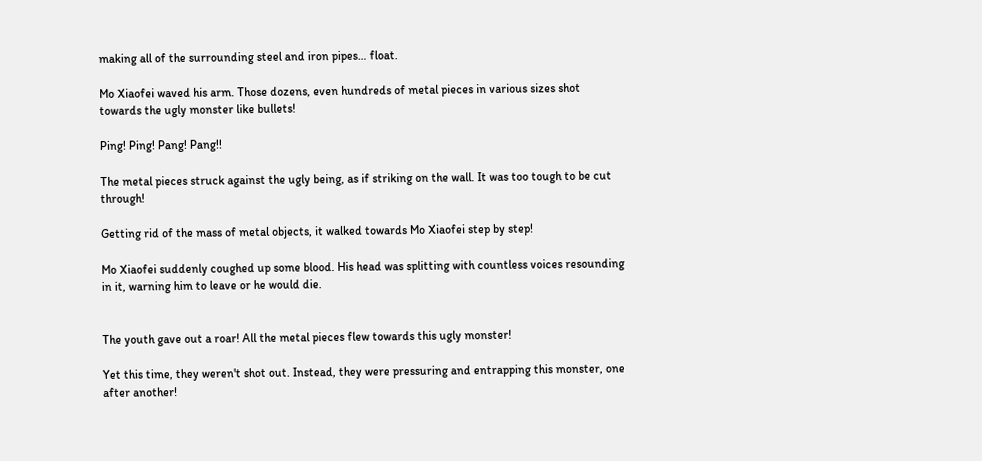making all of the surrounding steel and iron pipes… float.

Mo Xiaofei waved his arm. Those dozens, even hundreds of metal pieces in various sizes shot towards the ugly monster like bullets!

Ping! Ping! Pang! Pang!!

The metal pieces struck against the ugly being, as if striking on the wall. It was too tough to be cut through!

Getting rid of the mass of metal objects, it walked towards Mo Xiaofei step by step!

Mo Xiaofei suddenly coughed up some blood. His head was splitting with countless voices resounding in it, warning him to leave or he would die.


The youth gave out a roar! All the metal pieces flew towards this ugly monster!

Yet this time, they weren't shot out. Instead, they were pressuring and entrapping this monster, one after another!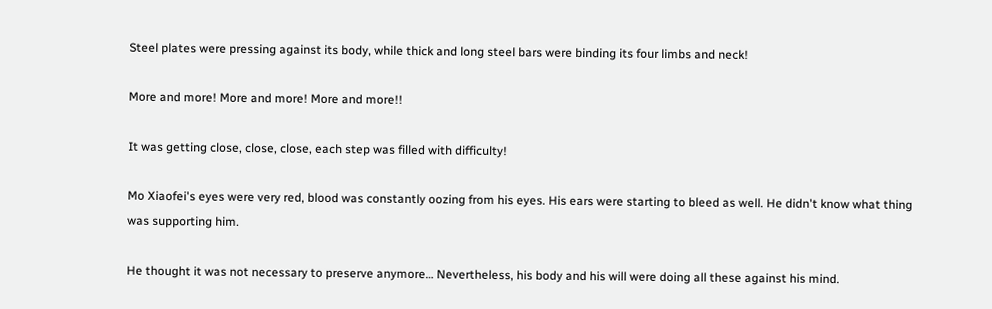Steel plates were pressing against its body, while thick and long steel bars were binding its four limbs and neck!

More and more! More and more! More and more!!

It was getting close, close, close, each step was filled with difficulty!

Mo Xiaofei's eyes were very red, blood was constantly oozing from his eyes. His ears were starting to bleed as well. He didn't know what thing was supporting him.

He thought it was not necessary to preserve anymore… Nevertheless, his body and his will were doing all these against his mind.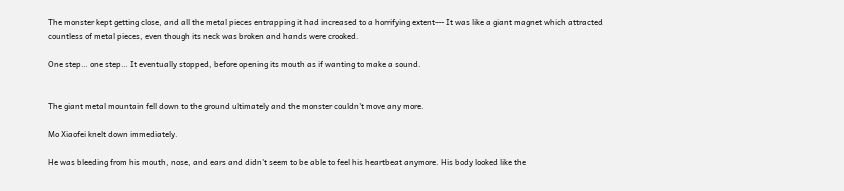The monster kept getting close, and all the metal pieces entrapping it had increased to a horrifying extent--- It was like a giant magnet which attracted countless of metal pieces, even though its neck was broken and hands were crooked.

One step… one step… It eventually stopped, before opening its mouth as if wanting to make a sound.


The giant metal mountain fell down to the ground ultimately and the monster couldn't move any more.

Mo Xiaofei knelt down immediately.

He was bleeding from his mouth, nose, and ears and didn't seem to be able to feel his heartbeat anymore. His body looked like the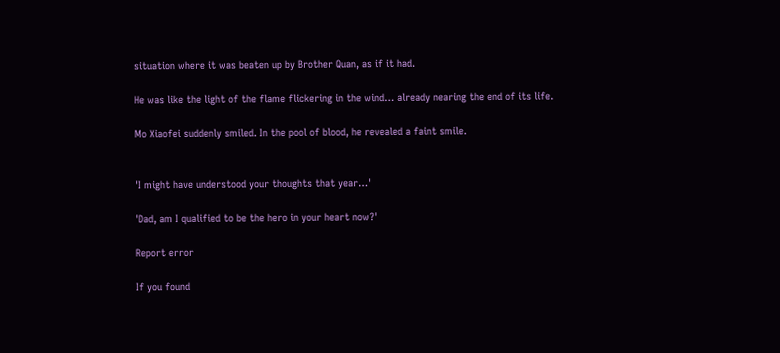situation where it was beaten up by Brother Quan, as if it had.

He was like the light of the flame flickering in the wind… already nearing the end of its life.

Mo Xiaofei suddenly smiled. In the pool of blood, he revealed a faint smile.


'I might have understood your thoughts that year…'

'Dad, am I qualified to be the hero in your heart now?'

Report error

If you found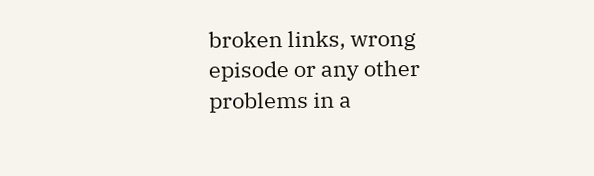broken links, wrong episode or any other problems in a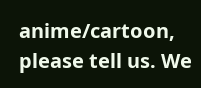anime/cartoon, please tell us. We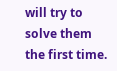will try to solve them the first time.